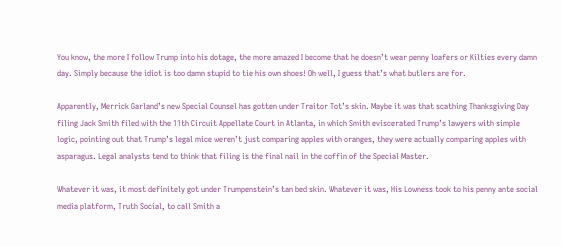You know, the more I follow Trump into his dotage, the more amazed I become that he doesn’t wear penny loafers or Kilties every damn day. Simply because the idiot is too damn stupid to tie his own shoes! Oh well, I guess that’s what butlers are for.

Apparently, Merrick Garland’s new Special Counsel has gotten under Traitor Tot’s skin. Maybe it was that scathing Thanksgiving Day filing Jack Smith filed with the 11th Circuit Appellate Court in Atlanta, in which Smith eviscerated Trump’s lawyers with simple logic, pointing out that Trump’s legal mice weren’t just comparing apples with oranges, they were actually comparing apples with asparagus. Legal analysts tend to think that filing is the final nail in the coffin of the Special Master.

Whatever it was, it most definitely got under Trumpenstein’s tan bed skin. Whatever it was, His Lowness took to his penny ante social media platform, Truth Social, to call Smith a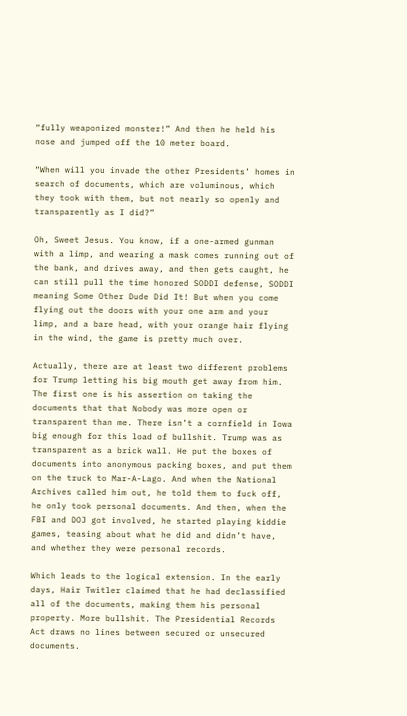“fully weaponized monster!” And then he held his nose and jumped off the 10 meter board.

“When will you invade the other Presidents’ homes in search of documents, which are voluminous, which they took with them, but not nearly so openly and transparently as I did?”

Oh, Sweet Jesus. You know, if a one-armed gunman with a limp, and wearing a mask comes running out of the bank, and drives away, and then gets caught, he can still pull the time honored SODDI defense, SODDI meaning Some Other Dude Did It! But when you come flying out the doors with your one arm and your limp, and a bare head, with your orange hair flying in the wind, the game is pretty much over.

Actually, there are at least two different problems for Trump letting his big mouth get away from him. The first one is his assertion on taking the documents that that Nobody was more open or transparent than me. There isn’t a cornfield in Iowa big enough for this load of bullshit. Trump was as transparent as a brick wall. He put the boxes of documents into anonymous packing boxes, and put them on the truck to Mar-A-Lago. And when the National Archives called him out, he told them to fuck off, he only took personal documents. And then, when the FBI and DOJ got involved, he started playing kiddie games, teasing about what he did and didn’t have, and whether they were personal records.

Which leads to the logical extension. In the early days, Hair Twitler claimed that he had declassified all of the documents, making them his personal property. More bullshit. The Presidential Records Act draws no lines between secured or unsecured documents.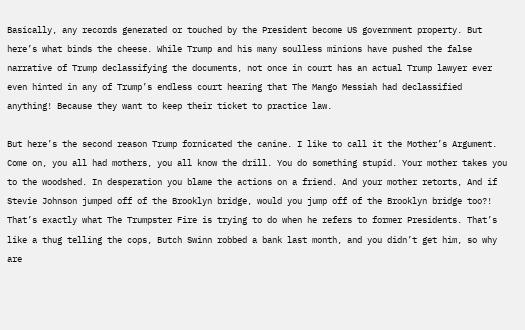Basically, any records generated or touched by the President become US government property. But here’s what binds the cheese. While Trump and his many soulless minions have pushed the false narrative of Trump declassifying the documents, not once in court has an actual Trump lawyer ever even hinted in any of Trump’s endless court hearing that The Mango Messiah had declassified anything! Because they want to keep their ticket to practice law.

But here’s the second reason Trump fornicated the canine. I like to call it the Mother’s Argument. Come on, you all had mothers, you all know the drill. You do something stupid. Your mother takes you to the woodshed. In desperation you blame the actions on a friend. And your mother retorts, And if Stevie Johnson jumped off of the Brooklyn bridge, would you jump off of the Brooklyn bridge too?! That’s exactly what The Trumpster Fire is trying to do when he refers to former Presidents. That’s like a thug telling the cops, Butch Swinn robbed a bank last month, and you didn’t get him, so why are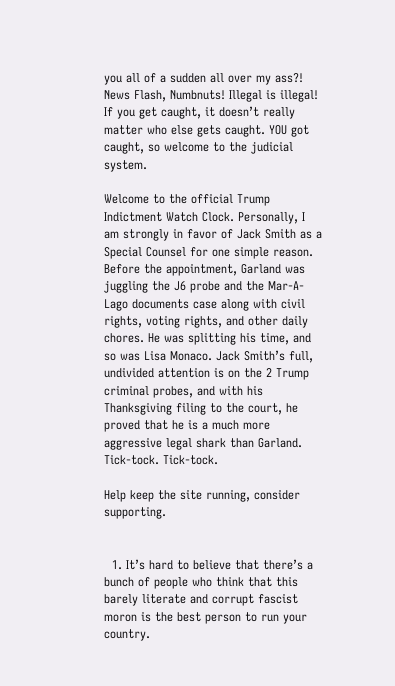you all of a sudden all over my ass?! News Flash, Numbnuts! Illegal is illegal! If you get caught, it doesn’t really matter who else gets caught. YOU got caught, so welcome to the judicial system.

Welcome to the official Trump Indictment Watch Clock. Personally, I am strongly in favor of Jack Smith as a Special Counsel for one simple reason. Before the appointment, Garland was juggling the J6 probe and the Mar-A-Lago documents case along with civil rights, voting rights, and other daily chores. He was splitting his time, and so was Lisa Monaco. Jack Smith’s full, undivided attention is on the 2 Trump criminal probes, and with his Thanksgiving filing to the court, he proved that he is a much more aggressive legal shark than Garland. Tick-tock. Tick-tock.

Help keep the site running, consider supporting.


  1. It’s hard to believe that there’s a bunch of people who think that this barely literate and corrupt fascist moron is the best person to run your country.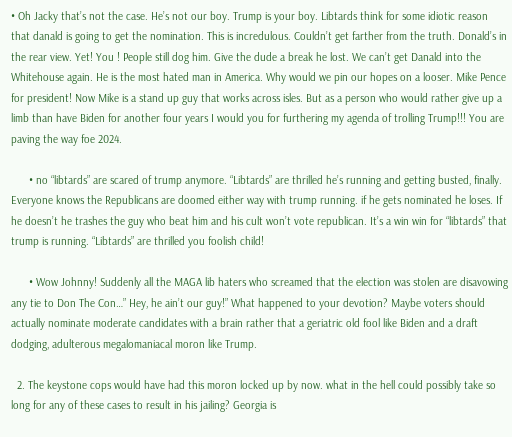• Oh Jacky that’s not the case. He’s not our boy. Trump is your boy. Libtards think for some idiotic reason that danald is going to get the nomination. This is incredulous. Couldn’t get farther from the truth. Donald’s in the rear view. Yet! You ! People still dog him. Give the dude a break he lost. We can’t get Danald into the Whitehouse again. He is the most hated man in America. Why would we pin our hopes on a looser. Mike Pence for president! Now Mike is a stand up guy that works across isles. But as a person who would rather give up a limb than have Biden for another four years I would you for furthering my agenda of trolling Trump!!! You are paving the way foe 2024.

      • no “libtards” are scared of trump anymore. “Libtards” are thrilled he’s running and getting busted, finally. Everyone knows the Republicans are doomed either way with trump running. if he gets nominated he loses. If he doesn’t he trashes the guy who beat him and his cult won’t vote republican. It’s a win win for “libtards” that trump is running. “Libtards” are thrilled you foolish child!

      • Wow Johnny! Suddenly all the MAGA lib haters who screamed that the election was stolen are disavowing any tie to Don The Con…” Hey, he ain’t our guy!” What happened to your devotion? Maybe voters should actually nominate moderate candidates with a brain rather that a geriatric old fool like Biden and a draft dodging, adulterous megalomaniacal moron like Trump.

  2. The keystone cops would have had this moron locked up by now. what in the hell could possibly take so long for any of these cases to result in his jailing? Georgia is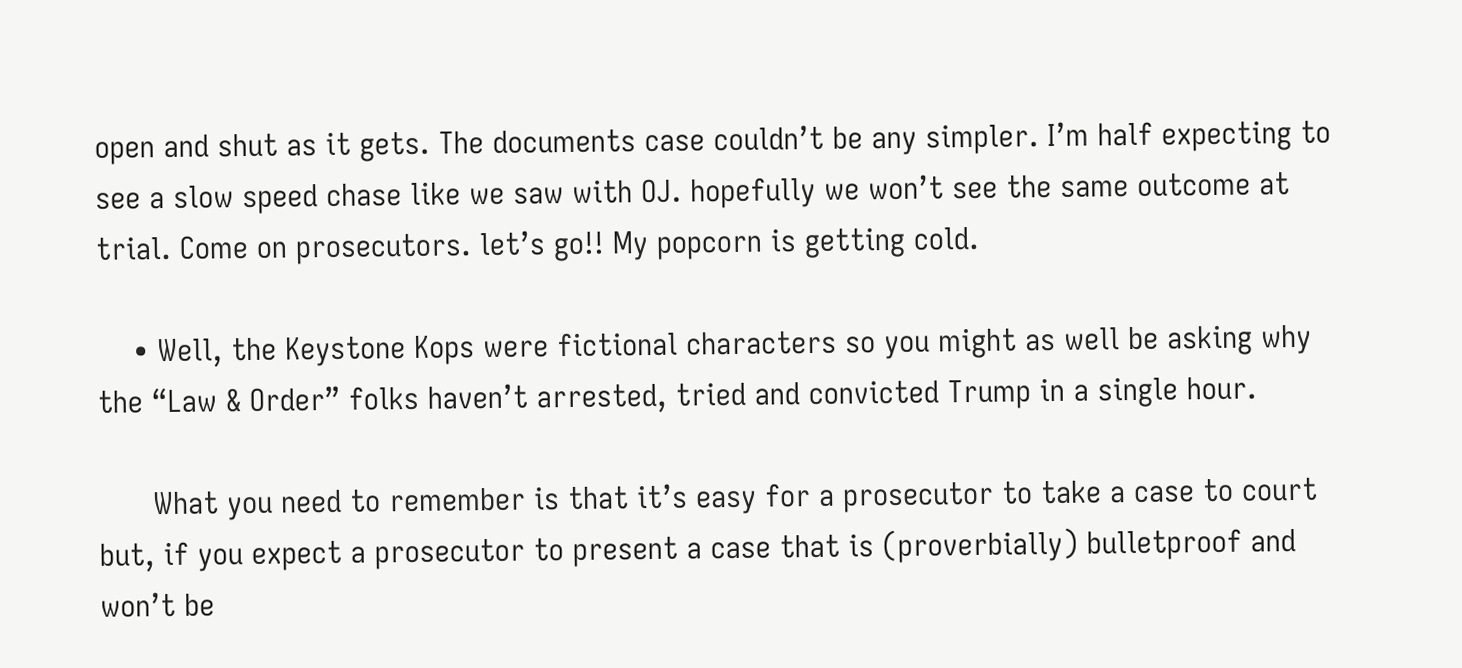open and shut as it gets. The documents case couldn’t be any simpler. I’m half expecting to see a slow speed chase like we saw with OJ. hopefully we won’t see the same outcome at trial. Come on prosecutors. let’s go!! My popcorn is getting cold.

    • Well, the Keystone Kops were fictional characters so you might as well be asking why the “Law & Order” folks haven’t arrested, tried and convicted Trump in a single hour.

      What you need to remember is that it’s easy for a prosecutor to take a case to court but, if you expect a prosecutor to present a case that is (proverbially) bulletproof and won’t be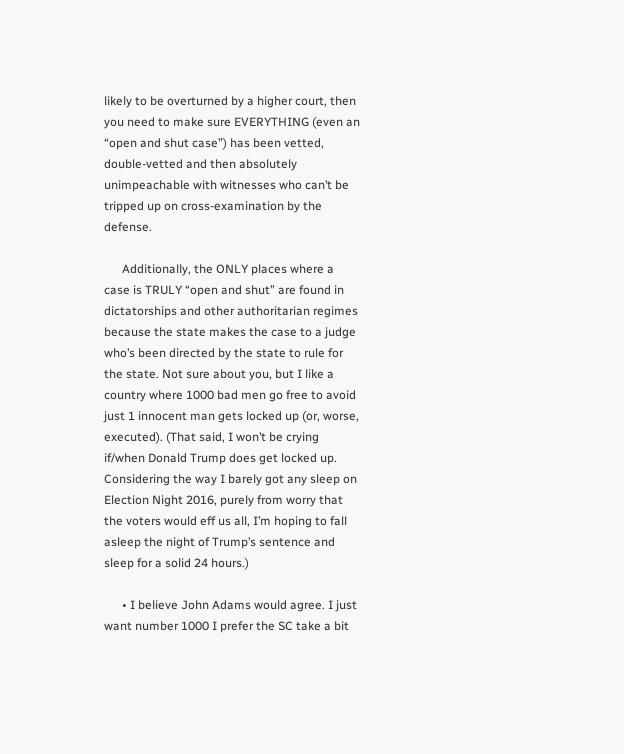likely to be overturned by a higher court, then you need to make sure EVERYTHING (even an “open and shut case”) has been vetted, double-vetted and then absolutely unimpeachable with witnesses who can’t be tripped up on cross-examination by the defense.

      Additionally, the ONLY places where a case is TRULY “open and shut” are found in dictatorships and other authoritarian regimes because the state makes the case to a judge who’s been directed by the state to rule for the state. Not sure about you, but I like a country where 1000 bad men go free to avoid just 1 innocent man gets locked up (or, worse, executed). (That said, I won’t be crying if/when Donald Trump does get locked up. Considering the way I barely got any sleep on Election Night 2016, purely from worry that the voters would eff us all, I’m hoping to fall asleep the night of Trump’s sentence and sleep for a solid 24 hours.)

      • I believe John Adams would agree. I just want number 1000 I prefer the SC take a bit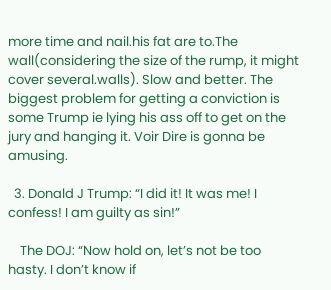more time and nail.his fat are to.The wall(considering the size of the rump, it might cover several.walls). Slow and better. The biggest problem for getting a conviction is some Trump ie lying his ass off to get on the jury and hanging it. Voir Dire is gonna be amusing.

  3. Donald J Trump: “I did it! It was me! I confess! I am guilty as sin!”

    The DOJ: “Now hold on, let’s not be too hasty. I don’t know if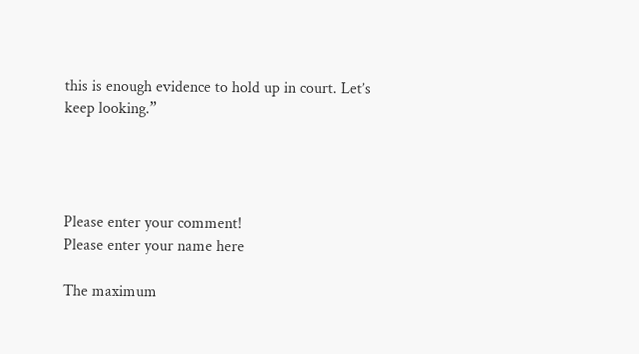this is enough evidence to hold up in court. Let’s keep looking.”




Please enter your comment!
Please enter your name here

The maximum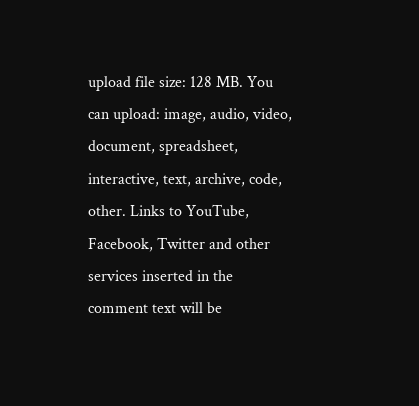upload file size: 128 MB. You can upload: image, audio, video, document, spreadsheet, interactive, text, archive, code, other. Links to YouTube, Facebook, Twitter and other services inserted in the comment text will be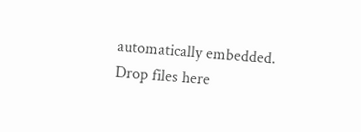automatically embedded. Drop files here